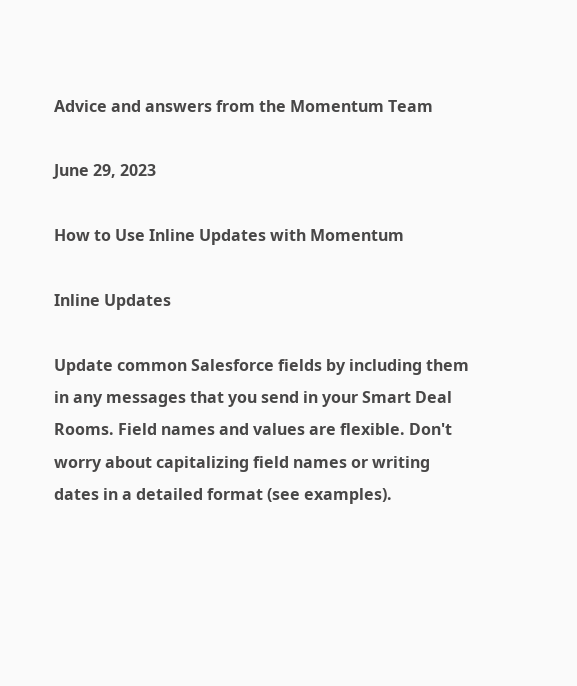Advice and answers from the Momentum Team

June 29, 2023

How to Use Inline Updates with Momentum

Inline Updates

Update common Salesforce fields by including them in any messages that you send in your Smart Deal Rooms. Field names and values are flexible. Don't worry about capitalizing field names or writing dates in a detailed format (see examples).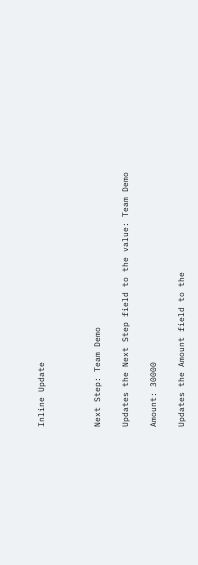Inline Update



Next Step: Team Demo

Updates the Next Step field to the value: Team Demo

Amount: 30000

Updates the Amount field to the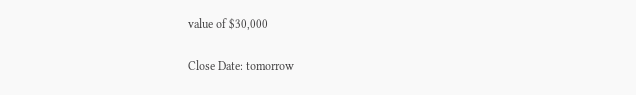value of $30,000

Close Date: tomorrow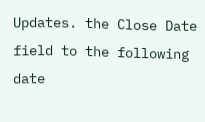Updates. the Close Date field to the following date